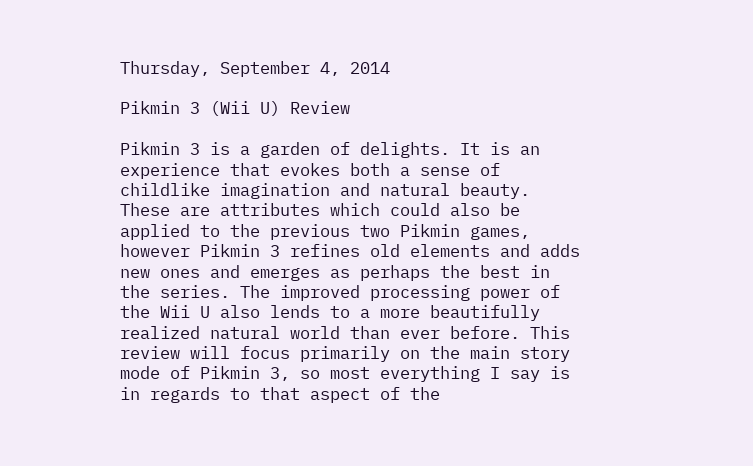Thursday, September 4, 2014

Pikmin 3 (Wii U) Review

Pikmin 3 is a garden of delights. It is an experience that evokes both a sense of childlike imagination and natural beauty. These are attributes which could also be applied to the previous two Pikmin games, however Pikmin 3 refines old elements and adds new ones and emerges as perhaps the best in the series. The improved processing power of the Wii U also lends to a more beautifully realized natural world than ever before. This review will focus primarily on the main story mode of Pikmin 3, so most everything I say is in regards to that aspect of the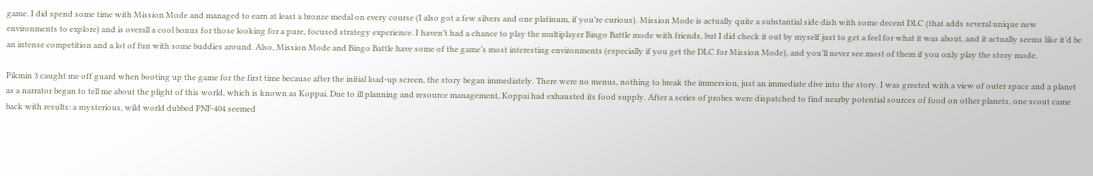game. I did spend some time with Mission Mode and managed to earn at least a bronze medal on every course (I also got a few silvers and one platinum, if you’re curious). Mission Mode is actually quite a substantial side dish with some decent DLC (that adds several unique new environments to explore) and is overall a cool bonus for those looking for a pure, focused strategy experience. I haven’t had a chance to play the multiplayer Bingo Battle mode with friends, but I did check it out by myself just to get a feel for what it was about, and it actually seems like it’d be an intense competition and a lot of fun with some buddies around. Also, Mission Mode and Bingo Battle have some of the game’s most interesting environments (especially if you get the DLC for Mission Mode), and you’ll never see most of them if you only play the story mode.

Pikmin 3 caught me off guard when booting up the game for the first time because after the initial load-up screen, the story began immediately. There were no menus, nothing to break the immersion, just an immediate dive into the story. I was greeted with a view of outer space and a planet as a narrator began to tell me about the plight of this world, which is known as Koppai. Due to ill planning and resource management, Koppai had exhausted its food supply. After a series of probes were dispatched to find nearby potential sources of food on other planets, one scout came back with results: a mysterious, wild world dubbed PNF-404 seemed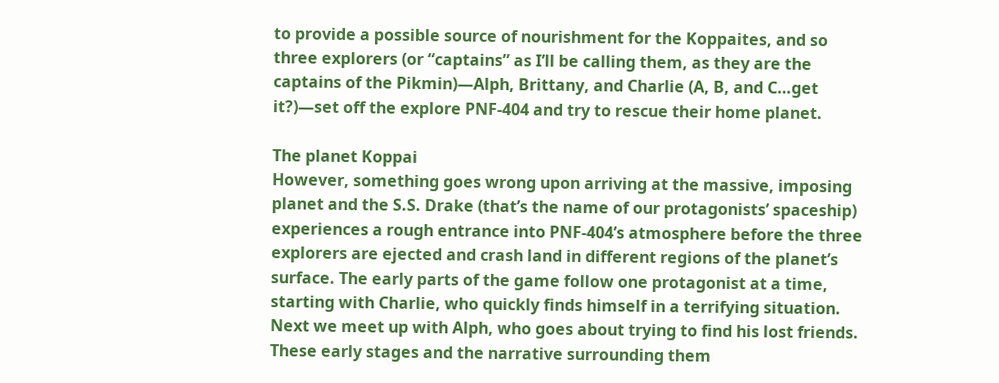to provide a possible source of nourishment for the Koppaites, and so three explorers (or “captains” as I’ll be calling them, as they are the captains of the Pikmin)—Alph, Brittany, and Charlie (A, B, and C…get it?)—set off the explore PNF-404 and try to rescue their home planet.

The planet Koppai
However, something goes wrong upon arriving at the massive, imposing planet and the S.S. Drake (that’s the name of our protagonists’ spaceship) experiences a rough entrance into PNF-404’s atmosphere before the three explorers are ejected and crash land in different regions of the planet’s surface. The early parts of the game follow one protagonist at a time, starting with Charlie, who quickly finds himself in a terrifying situation. Next we meet up with Alph, who goes about trying to find his lost friends. These early stages and the narrative surrounding them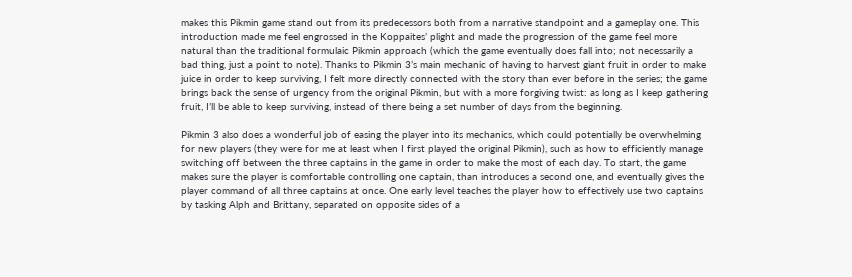makes this Pikmin game stand out from its predecessors both from a narrative standpoint and a gameplay one. This introduction made me feel engrossed in the Koppaites’ plight and made the progression of the game feel more natural than the traditional formulaic Pikmin approach (which the game eventually does fall into; not necessarily a bad thing, just a point to note). Thanks to Pikmin 3’s main mechanic of having to harvest giant fruit in order to make juice in order to keep surviving, I felt more directly connected with the story than ever before in the series; the game brings back the sense of urgency from the original Pikmin, but with a more forgiving twist: as long as I keep gathering fruit, I’ll be able to keep surviving, instead of there being a set number of days from the beginning.

Pikmin 3 also does a wonderful job of easing the player into its mechanics, which could potentially be overwhelming for new players (they were for me at least when I first played the original Pikmin), such as how to efficiently manage switching off between the three captains in the game in order to make the most of each day. To start, the game makes sure the player is comfortable controlling one captain, than introduces a second one, and eventually gives the player command of all three captains at once. One early level teaches the player how to effectively use two captains by tasking Alph and Brittany, separated on opposite sides of a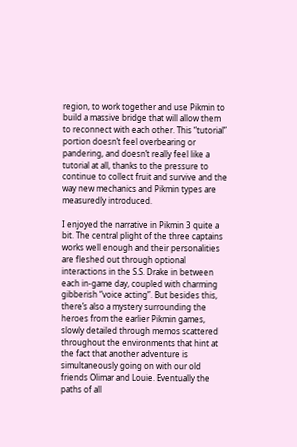region, to work together and use Pikmin to build a massive bridge that will allow them to reconnect with each other. This “tutorial” portion doesn’t feel overbearing or pandering, and doesn’t really feel like a tutorial at all, thanks to the pressure to continue to collect fruit and survive and the way new mechanics and Pikmin types are measuredly introduced.

I enjoyed the narrative in Pikmin 3 quite a bit. The central plight of the three captains works well enough and their personalities are fleshed out through optional interactions in the S.S. Drake in between each in-game day, coupled with charming gibberish “voice acting”. But besides this, there’s also a mystery surrounding the heroes from the earlier Pikmin games, slowly detailed through memos scattered throughout the environments that hint at the fact that another adventure is simultaneously going on with our old friends Olimar and Louie. Eventually the paths of all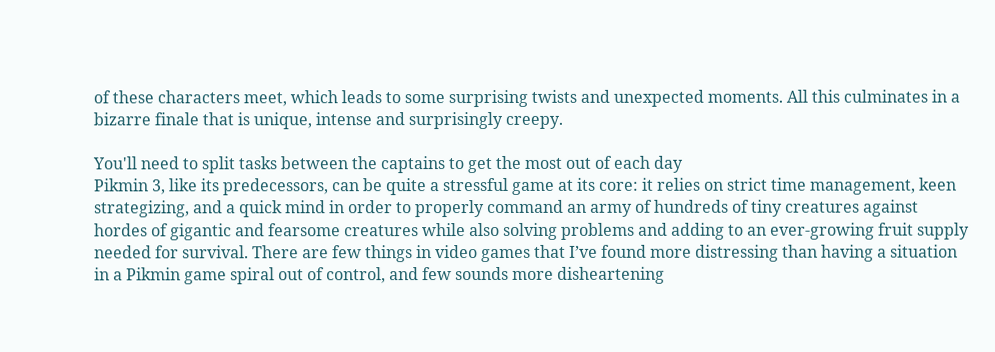of these characters meet, which leads to some surprising twists and unexpected moments. All this culminates in a bizarre finale that is unique, intense and surprisingly creepy.

You'll need to split tasks between the captains to get the most out of each day
Pikmin 3, like its predecessors, can be quite a stressful game at its core: it relies on strict time management, keen strategizing, and a quick mind in order to properly command an army of hundreds of tiny creatures against hordes of gigantic and fearsome creatures while also solving problems and adding to an ever-growing fruit supply needed for survival. There are few things in video games that I’ve found more distressing than having a situation in a Pikmin game spiral out of control, and few sounds more disheartening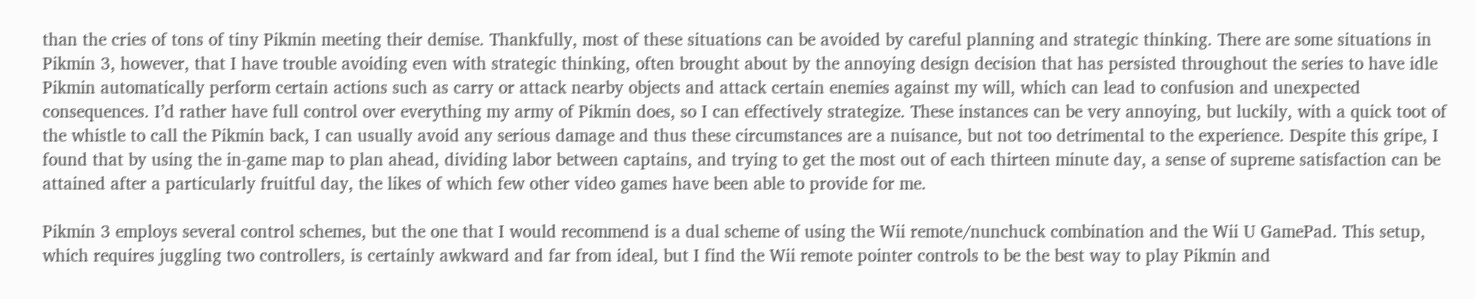than the cries of tons of tiny Pikmin meeting their demise. Thankfully, most of these situations can be avoided by careful planning and strategic thinking. There are some situations in Pikmin 3, however, that I have trouble avoiding even with strategic thinking, often brought about by the annoying design decision that has persisted throughout the series to have idle Pikmin automatically perform certain actions such as carry or attack nearby objects and attack certain enemies against my will, which can lead to confusion and unexpected consequences. I’d rather have full control over everything my army of Pikmin does, so I can effectively strategize. These instances can be very annoying, but luckily, with a quick toot of the whistle to call the Pikmin back, I can usually avoid any serious damage and thus these circumstances are a nuisance, but not too detrimental to the experience. Despite this gripe, I found that by using the in-game map to plan ahead, dividing labor between captains, and trying to get the most out of each thirteen minute day, a sense of supreme satisfaction can be attained after a particularly fruitful day, the likes of which few other video games have been able to provide for me.

Pikmin 3 employs several control schemes, but the one that I would recommend is a dual scheme of using the Wii remote/nunchuck combination and the Wii U GamePad. This setup, which requires juggling two controllers, is certainly awkward and far from ideal, but I find the Wii remote pointer controls to be the best way to play Pikmin and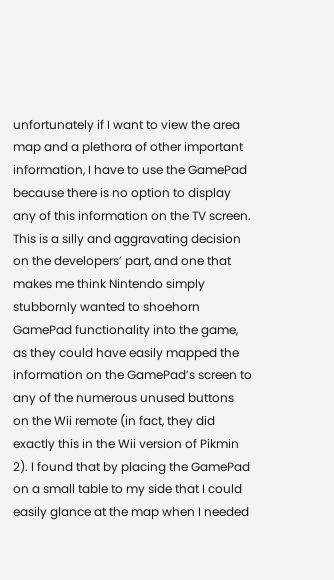unfortunately if I want to view the area map and a plethora of other important information, I have to use the GamePad because there is no option to display any of this information on the TV screen. This is a silly and aggravating decision on the developers’ part, and one that makes me think Nintendo simply stubbornly wanted to shoehorn GamePad functionality into the game, as they could have easily mapped the information on the GamePad’s screen to any of the numerous unused buttons on the Wii remote (in fact, they did exactly this in the Wii version of Pikmin 2). I found that by placing the GamePad on a small table to my side that I could easily glance at the map when I needed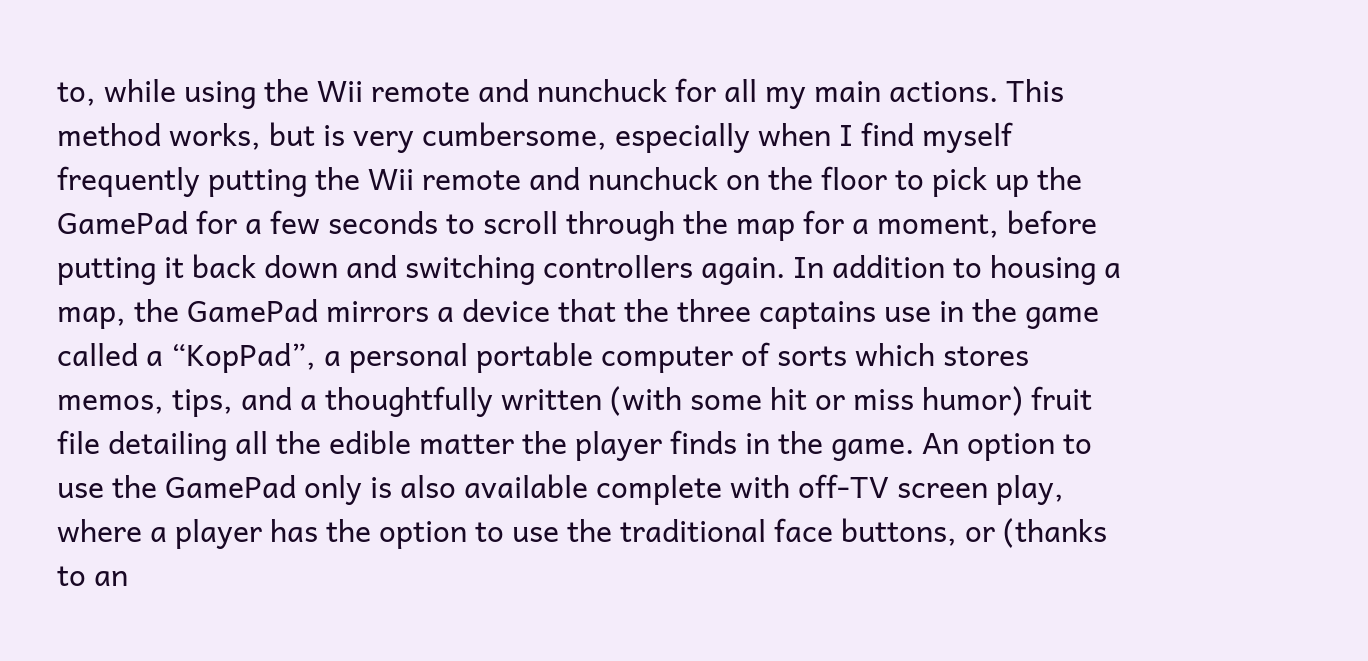to, while using the Wii remote and nunchuck for all my main actions. This method works, but is very cumbersome, especially when I find myself frequently putting the Wii remote and nunchuck on the floor to pick up the GamePad for a few seconds to scroll through the map for a moment, before putting it back down and switching controllers again. In addition to housing a map, the GamePad mirrors a device that the three captains use in the game called a “KopPad”, a personal portable computer of sorts which stores memos, tips, and a thoughtfully written (with some hit or miss humor) fruit file detailing all the edible matter the player finds in the game. An option to use the GamePad only is also available complete with off-TV screen play, where a player has the option to use the traditional face buttons, or (thanks to an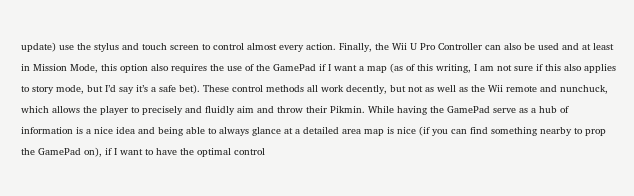update) use the stylus and touch screen to control almost every action. Finally, the Wii U Pro Controller can also be used and at least in Mission Mode, this option also requires the use of the GamePad if I want a map (as of this writing, I am not sure if this also applies to story mode, but I’d say it’s a safe bet). These control methods all work decently, but not as well as the Wii remote and nunchuck, which allows the player to precisely and fluidly aim and throw their Pikmin. While having the GamePad serve as a hub of information is a nice idea and being able to always glance at a detailed area map is nice (if you can find something nearby to prop the GamePad on), if I want to have the optimal control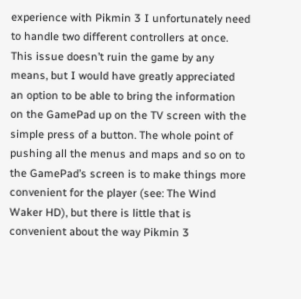experience with Pikmin 3 I unfortunately need to handle two different controllers at once. This issue doesn’t ruin the game by any means, but I would have greatly appreciated an option to be able to bring the information on the GamePad up on the TV screen with the simple press of a button. The whole point of pushing all the menus and maps and so on to the GamePad’s screen is to make things more convenient for the player (see: The Wind Waker HD), but there is little that is convenient about the way Pikmin 3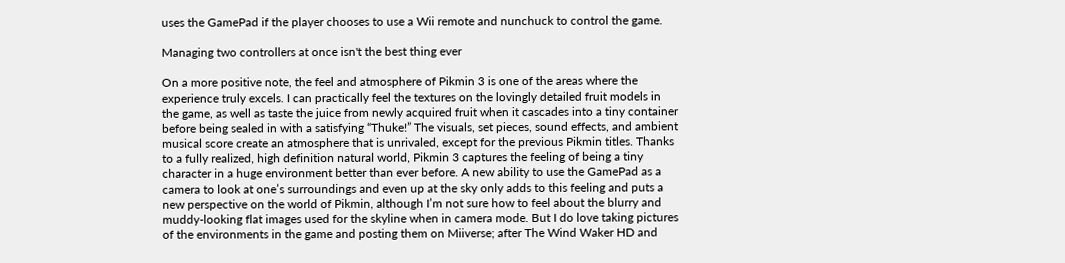uses the GamePad if the player chooses to use a Wii remote and nunchuck to control the game.

Managing two controllers at once isn't the best thing ever

On a more positive note, the feel and atmosphere of Pikmin 3 is one of the areas where the experience truly excels. I can practically feel the textures on the lovingly detailed fruit models in the game, as well as taste the juice from newly acquired fruit when it cascades into a tiny container before being sealed in with a satisfying “Thuke!” The visuals, set pieces, sound effects, and ambient musical score create an atmosphere that is unrivaled, except for the previous Pikmin titles. Thanks to a fully realized, high definition natural world, Pikmin 3 captures the feeling of being a tiny character in a huge environment better than ever before. A new ability to use the GamePad as a camera to look at one’s surroundings and even up at the sky only adds to this feeling and puts a new perspective on the world of Pikmin, although I’m not sure how to feel about the blurry and muddy-looking flat images used for the skyline when in camera mode. But I do love taking pictures of the environments in the game and posting them on Miiverse; after The Wind Waker HD and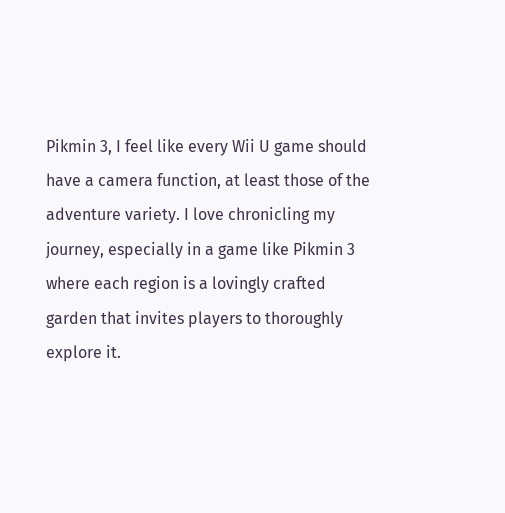Pikmin 3, I feel like every Wii U game should have a camera function, at least those of the adventure variety. I love chronicling my journey, especially in a game like Pikmin 3 where each region is a lovingly crafted garden that invites players to thoroughly explore it.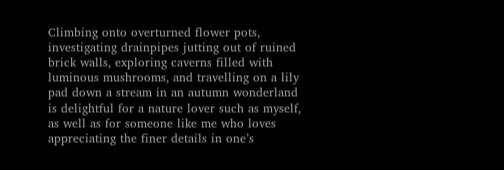Climbing onto overturned flower pots, investigating drainpipes jutting out of ruined brick walls, exploring caverns filled with luminous mushrooms, and travelling on a lily pad down a stream in an autumn wonderland is delightful for a nature lover such as myself, as well as for someone like me who loves appreciating the finer details in one’s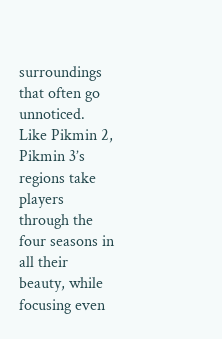surroundings that often go unnoticed. Like Pikmin 2, Pikmin 3’s regions take players through the four seasons in all their beauty, while focusing even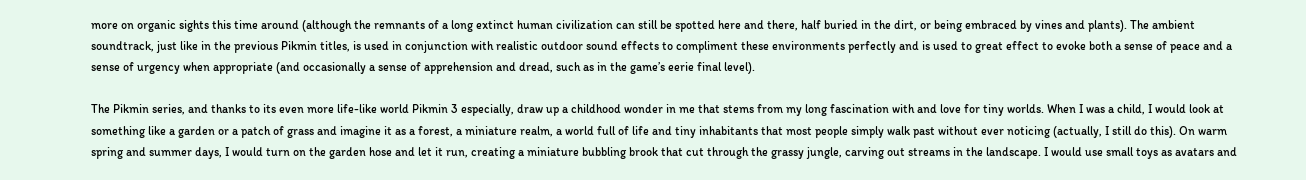more on organic sights this time around (although the remnants of a long extinct human civilization can still be spotted here and there, half buried in the dirt, or being embraced by vines and plants). The ambient soundtrack, just like in the previous Pikmin titles, is used in conjunction with realistic outdoor sound effects to compliment these environments perfectly and is used to great effect to evoke both a sense of peace and a sense of urgency when appropriate (and occasionally a sense of apprehension and dread, such as in the game’s eerie final level).

The Pikmin series, and thanks to its even more life-like world Pikmin 3 especially, draw up a childhood wonder in me that stems from my long fascination with and love for tiny worlds. When I was a child, I would look at something like a garden or a patch of grass and imagine it as a forest, a miniature realm, a world full of life and tiny inhabitants that most people simply walk past without ever noticing (actually, I still do this). On warm spring and summer days, I would turn on the garden hose and let it run, creating a miniature bubbling brook that cut through the grassy jungle, carving out streams in the landscape. I would use small toys as avatars and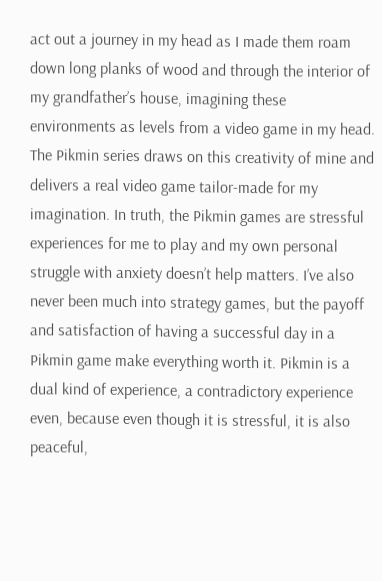act out a journey in my head as I made them roam down long planks of wood and through the interior of my grandfather’s house, imagining these environments as levels from a video game in my head. The Pikmin series draws on this creativity of mine and delivers a real video game tailor-made for my imagination. In truth, the Pikmin games are stressful experiences for me to play and my own personal struggle with anxiety doesn’t help matters. I’ve also never been much into strategy games, but the payoff and satisfaction of having a successful day in a Pikmin game make everything worth it. Pikmin is a dual kind of experience, a contradictory experience even, because even though it is stressful, it is also peaceful,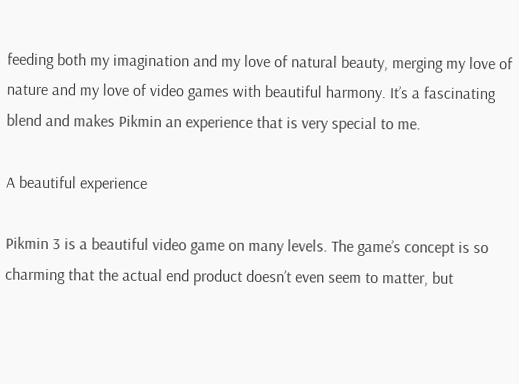feeding both my imagination and my love of natural beauty, merging my love of nature and my love of video games with beautiful harmony. It’s a fascinating blend and makes Pikmin an experience that is very special to me.

A beautiful experience

Pikmin 3 is a beautiful video game on many levels. The game’s concept is so charming that the actual end product doesn’t even seem to matter, but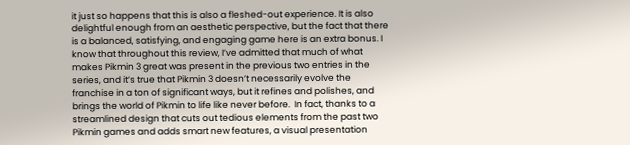it just so happens that this is also a fleshed-out experience. It is also delightful enough from an aesthetic perspective, but the fact that there is a balanced, satisfying, and engaging game here is an extra bonus. I know that throughout this review, I’ve admitted that much of what makes Pikmin 3 great was present in the previous two entries in the series, and it’s true that Pikmin 3 doesn’t necessarily evolve the franchise in a ton of significant ways, but it refines and polishes, and brings the world of Pikmin to life like never before.  In fact, thanks to a streamlined design that cuts out tedious elements from the past two Pikmin games and adds smart new features, a visual presentation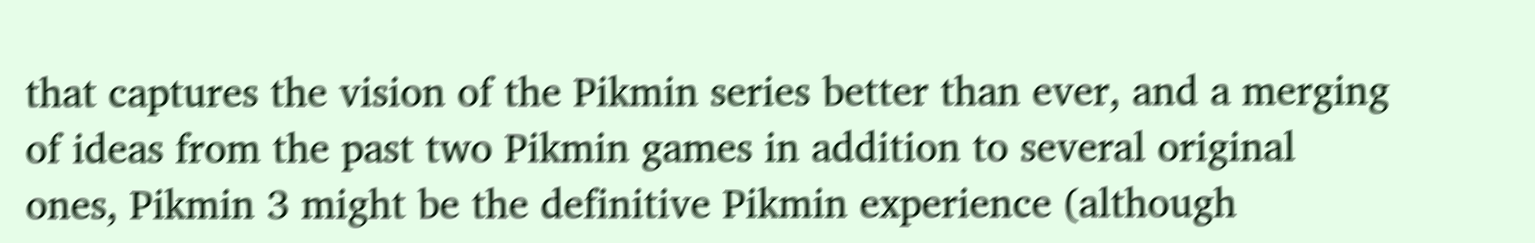that captures the vision of the Pikmin series better than ever, and a merging of ideas from the past two Pikmin games in addition to several original ones, Pikmin 3 might be the definitive Pikmin experience (although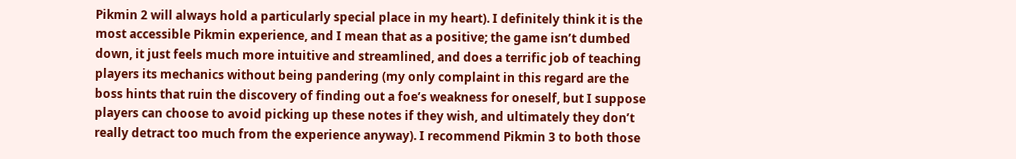Pikmin 2 will always hold a particularly special place in my heart). I definitely think it is the most accessible Pikmin experience, and I mean that as a positive; the game isn’t dumbed down, it just feels much more intuitive and streamlined, and does a terrific job of teaching players its mechanics without being pandering (my only complaint in this regard are the boss hints that ruin the discovery of finding out a foe’s weakness for oneself, but I suppose players can choose to avoid picking up these notes if they wish, and ultimately they don’t really detract too much from the experience anyway). I recommend Pikmin 3 to both those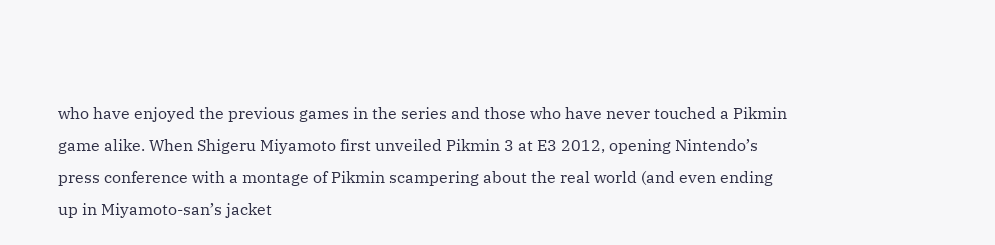who have enjoyed the previous games in the series and those who have never touched a Pikmin game alike. When Shigeru Miyamoto first unveiled Pikmin 3 at E3 2012, opening Nintendo’s press conference with a montage of Pikmin scampering about the real world (and even ending up in Miyamoto-san’s jacket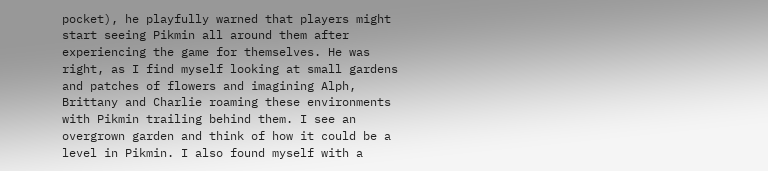pocket), he playfully warned that players might start seeing Pikmin all around them after experiencing the game for themselves. He was right, as I find myself looking at small gardens and patches of flowers and imagining Alph, Brittany and Charlie roaming these environments with Pikmin trailing behind them. I see an overgrown garden and think of how it could be a level in Pikmin. I also found myself with a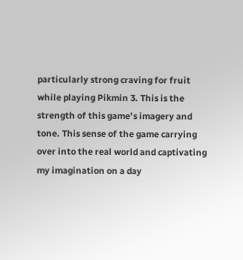particularly strong craving for fruit while playing Pikmin 3. This is the strength of this game’s imagery and tone. This sense of the game carrying over into the real world and captivating my imagination on a day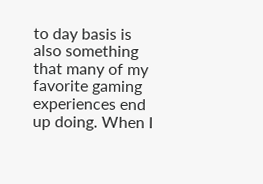to day basis is also something that many of my favorite gaming experiences end up doing. When I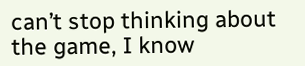can’t stop thinking about the game, I know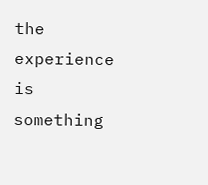the experience is something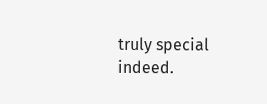truly special indeed.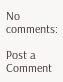No comments:

Post a Comment